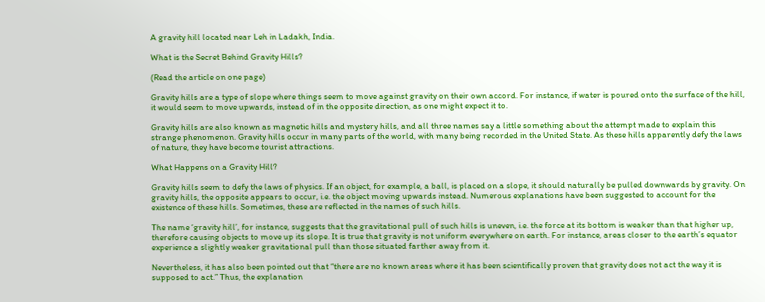A gravity hill located near Leh in Ladakh, India.

What is the Secret Behind Gravity Hills?

(Read the article on one page)

Gravity hills are a type of slope where things seem to move against gravity on their own accord. For instance, if water is poured onto the surface of the hill, it would seem to move upwards, instead of in the opposite direction, as one might expect it to.

Gravity hills are also known as magnetic hills and mystery hills, and all three names say a little something about the attempt made to explain this strange phenomenon. Gravity hills occur in many parts of the world, with many being recorded in the United State. As these hills apparently defy the laws of nature, they have become tourist attractions.

What Happens on a Gravity Hill?

Gravity hills seem to defy the laws of physics. If an object, for example, a ball, is placed on a slope, it should naturally be pulled downwards by gravity. On gravity hills, the opposite appears to occur, i.e. the object moving upwards instead. Numerous explanations have been suggested to account for the existence of these hills. Sometimes, these are reflected in the names of such hills.

The name ‘gravity hill’, for instance, suggests that the gravitational pull of such hills is uneven, i.e. the force at its bottom is weaker than that higher up, therefore causing objects to move up its slope. It is true that gravity is not uniform everywhere on earth. For instance, areas closer to the earth’s equator experience a slightly weaker gravitational pull than those situated farther away from it.

Nevertheless, it has also been pointed out that “there are no known areas where it has been scientifically proven that gravity does not act the way it is supposed to act.” Thus, the explanation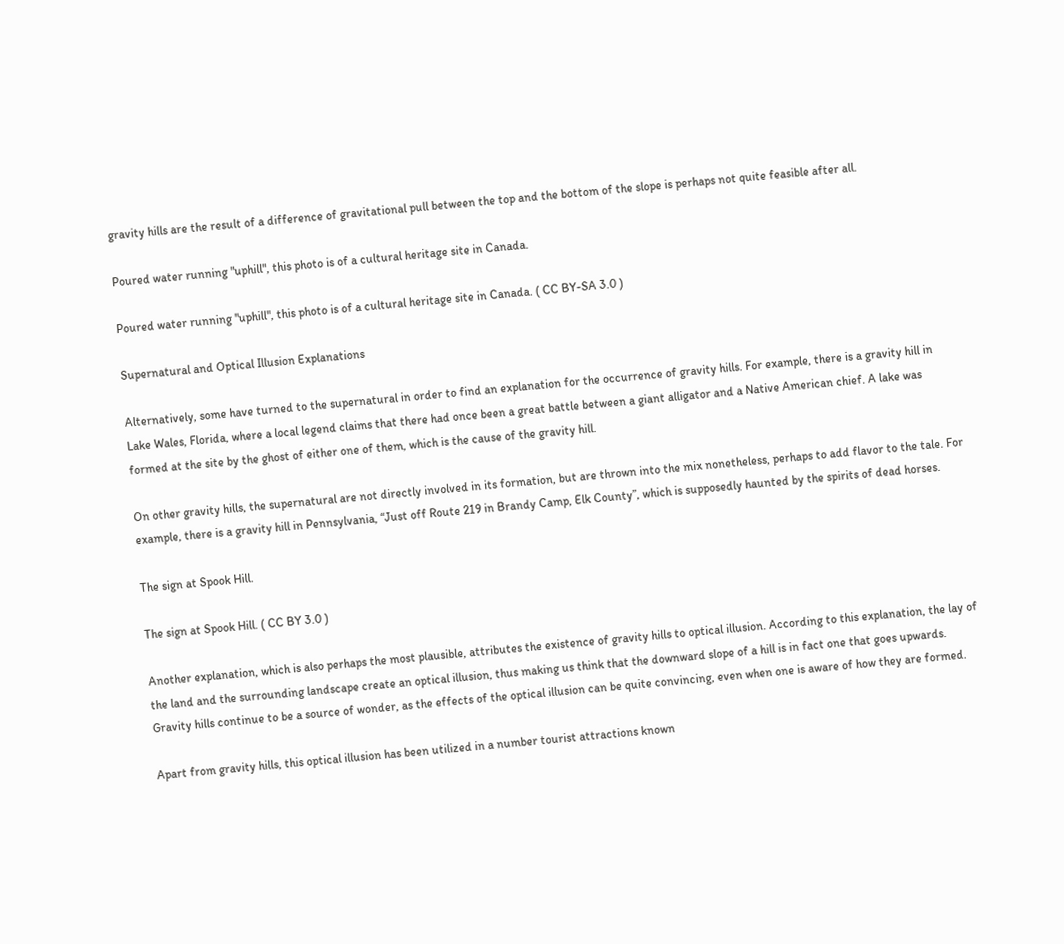gravity hills are the result of a difference of gravitational pull between the top and the bottom of the slope is perhaps not quite feasible after all.

Poured water running "uphill", this photo is of a cultural heritage site in Canada.

Poured water running "uphill", this photo is of a cultural heritage site in Canada. ( CC BY-SA 3.0 )

Supernatural and Optical Illusion Explanations

Alternatively, some have turned to the supernatural in order to find an explanation for the occurrence of gravity hills. For example, there is a gravity hill in Lake Wales, Florida, where a local legend claims that there had once been a great battle between a giant alligator and a Native American chief. A lake was formed at the site by the ghost of either one of them, which is the cause of the gravity hill.

On other gravity hills, the supernatural are not directly involved in its formation, but are thrown into the mix nonetheless, perhaps to add flavor to the tale. For example, there is a gravity hill in Pennsylvania, “Just off Route 219 in Brandy Camp, Elk County”, which is supposedly haunted by the spirits of dead horses.

The sign at Spook Hill.

The sign at Spook Hill. ( CC BY 3.0 )

Another explanation, which is also perhaps the most plausible, attributes the existence of gravity hills to optical illusion. According to this explanation, the lay of the land and the surrounding landscape create an optical illusion, thus making us think that the downward slope of a hill is in fact one that goes upwards. Gravity hills continue to be a source of wonder, as the effects of the optical illusion can be quite convincing, even when one is aware of how they are formed.

Apart from gravity hills, this optical illusion has been utilized in a number tourist attractions known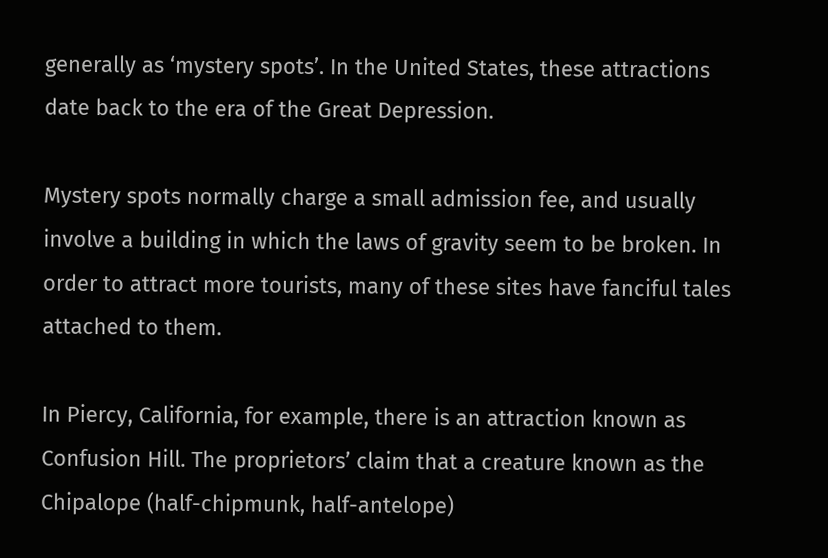generally as ‘mystery spots’. In the United States, these attractions date back to the era of the Great Depression.

Mystery spots normally charge a small admission fee, and usually involve a building in which the laws of gravity seem to be broken. In order to attract more tourists, many of these sites have fanciful tales attached to them.

In Piercy, California, for example, there is an attraction known as Confusion Hill. The proprietors’ claim that a creature known as the Chipalope (half-chipmunk, half-antelope)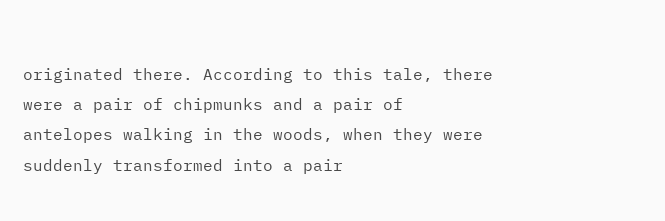originated there. According to this tale, there were a pair of chipmunks and a pair of antelopes walking in the woods, when they were suddenly transformed into a pair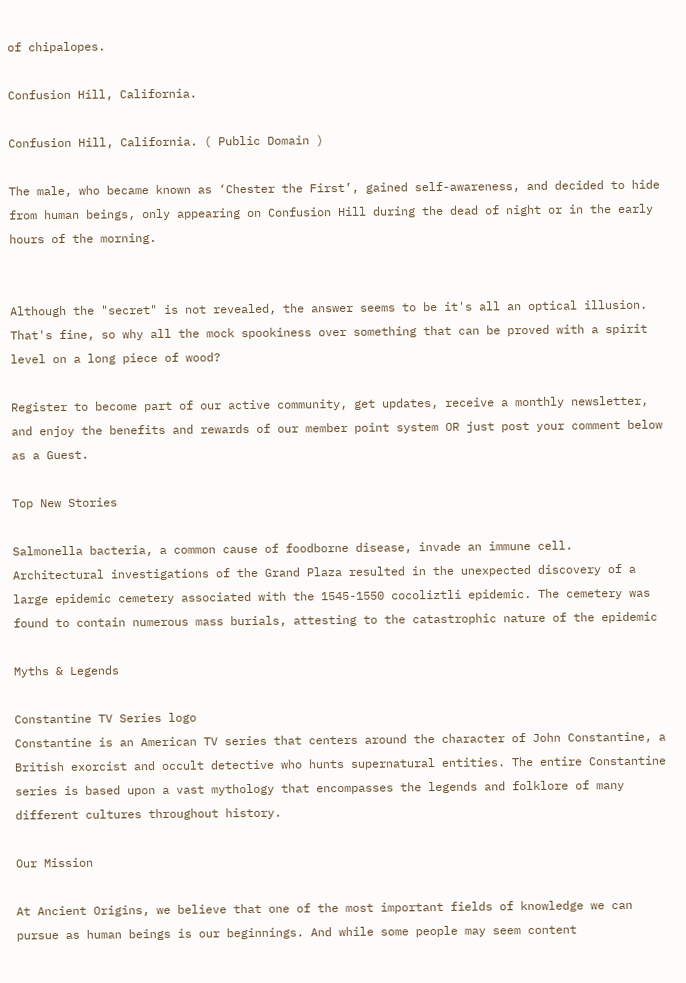of chipalopes.

Confusion Hill, California.

Confusion Hill, California. ( Public Domain )

The male, who became known as ‘Chester the First’, gained self-awareness, and decided to hide from human beings, only appearing on Confusion Hill during the dead of night or in the early hours of the morning.


Although the "secret" is not revealed, the answer seems to be it's all an optical illusion.
That's fine, so why all the mock spookiness over something that can be proved with a spirit level on a long piece of wood?

Register to become part of our active community, get updates, receive a monthly newsletter, and enjoy the benefits and rewards of our member point system OR just post your comment below as a Guest.

Top New Stories

Salmonella bacteria, a common cause of foodborne disease, invade an immune cell.
Architectural investigations of the Grand Plaza resulted in the unexpected discovery of a large epidemic cemetery associated with the 1545-1550 cocoliztli epidemic. The cemetery was found to contain numerous mass burials, attesting to the catastrophic nature of the epidemic

Myths & Legends

Constantine TV Series logo
Constantine is an American TV series that centers around the character of John Constantine, a British exorcist and occult detective who hunts supernatural entities. The entire Constantine series is based upon a vast mythology that encompasses the legends and folklore of many different cultures throughout history.

Our Mission

At Ancient Origins, we believe that one of the most important fields of knowledge we can pursue as human beings is our beginnings. And while some people may seem content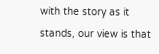with the story as it stands, our view is that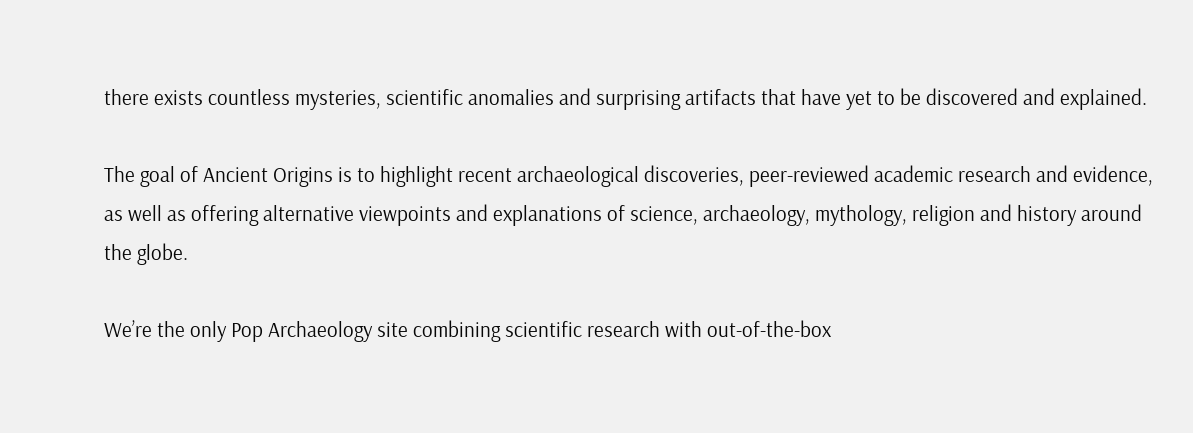there exists countless mysteries, scientific anomalies and surprising artifacts that have yet to be discovered and explained.

The goal of Ancient Origins is to highlight recent archaeological discoveries, peer-reviewed academic research and evidence, as well as offering alternative viewpoints and explanations of science, archaeology, mythology, religion and history around the globe.

We’re the only Pop Archaeology site combining scientific research with out-of-the-box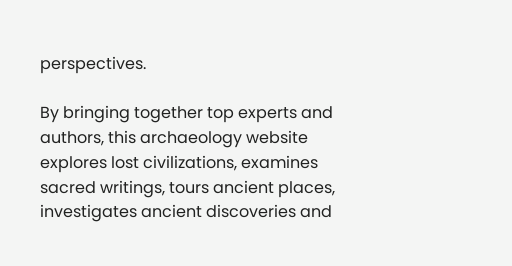perspectives.

By bringing together top experts and authors, this archaeology website explores lost civilizations, examines sacred writings, tours ancient places, investigates ancient discoveries and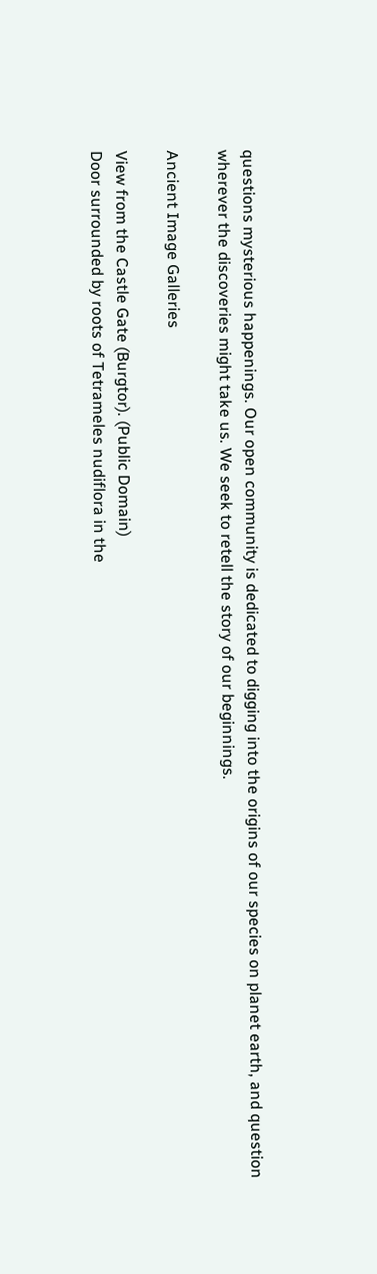questions mysterious happenings. Our open community is dedicated to digging into the origins of our species on planet earth, and question wherever the discoveries might take us. We seek to retell the story of our beginnings.

Ancient Image Galleries

View from the Castle Gate (Burgtor). (Public Domain)
Door surrounded by roots of Tetrameles nudiflora in the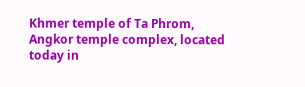Khmer temple of Ta Phrom, Angkor temple complex, located today in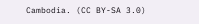Cambodia. (CC BY-SA 3.0)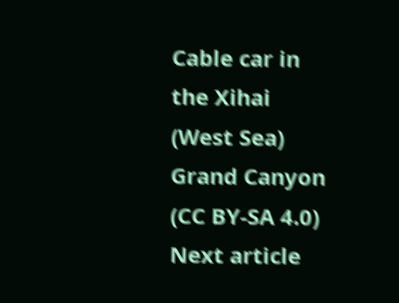Cable car in the Xihai (West Sea) Grand Canyon (CC BY-SA 4.0)
Next article